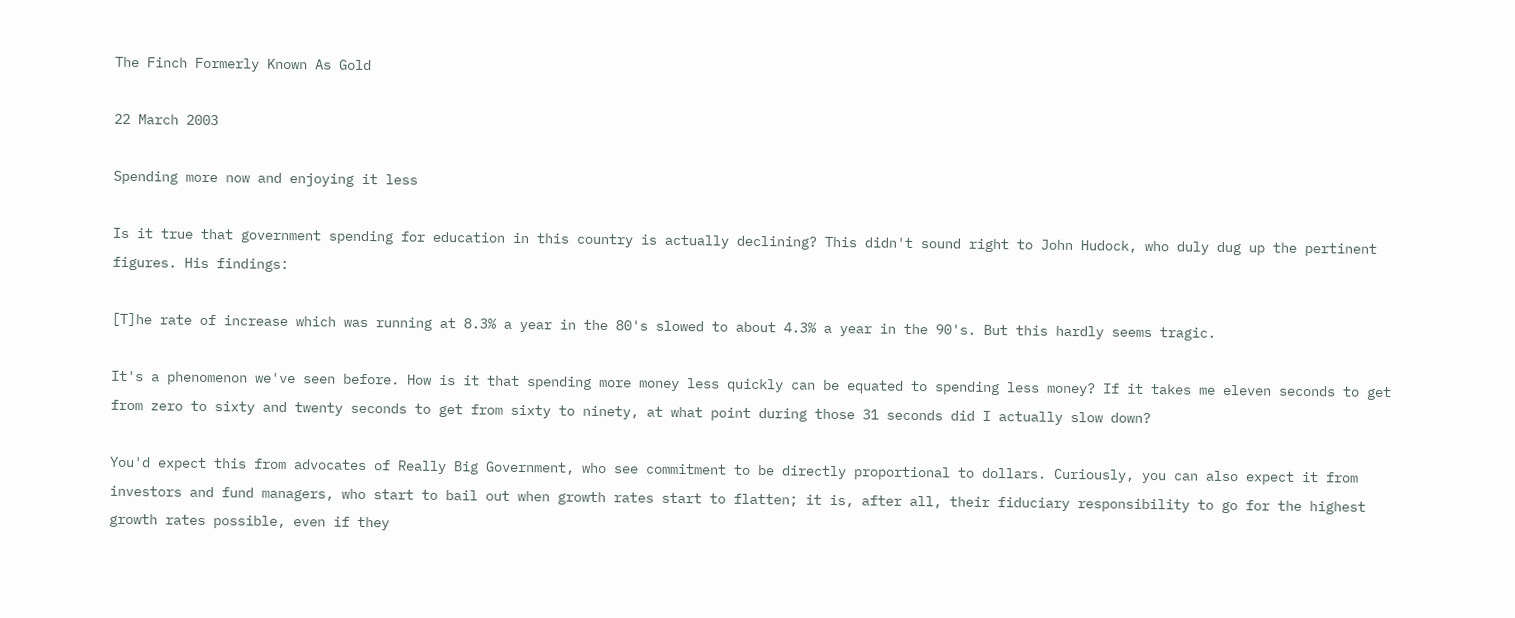The Finch Formerly Known As Gold

22 March 2003

Spending more now and enjoying it less

Is it true that government spending for education in this country is actually declining? This didn't sound right to John Hudock, who duly dug up the pertinent figures. His findings:

[T]he rate of increase which was running at 8.3% a year in the 80's slowed to about 4.3% a year in the 90's. But this hardly seems tragic.

It's a phenomenon we've seen before. How is it that spending more money less quickly can be equated to spending less money? If it takes me eleven seconds to get from zero to sixty and twenty seconds to get from sixty to ninety, at what point during those 31 seconds did I actually slow down?

You'd expect this from advocates of Really Big Government, who see commitment to be directly proportional to dollars. Curiously, you can also expect it from investors and fund managers, who start to bail out when growth rates start to flatten; it is, after all, their fiduciary responsibility to go for the highest growth rates possible, even if they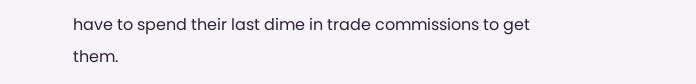have to spend their last dime in trade commissions to get them.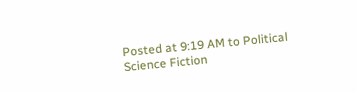Posted at 9:19 AM to Political Science Fiction